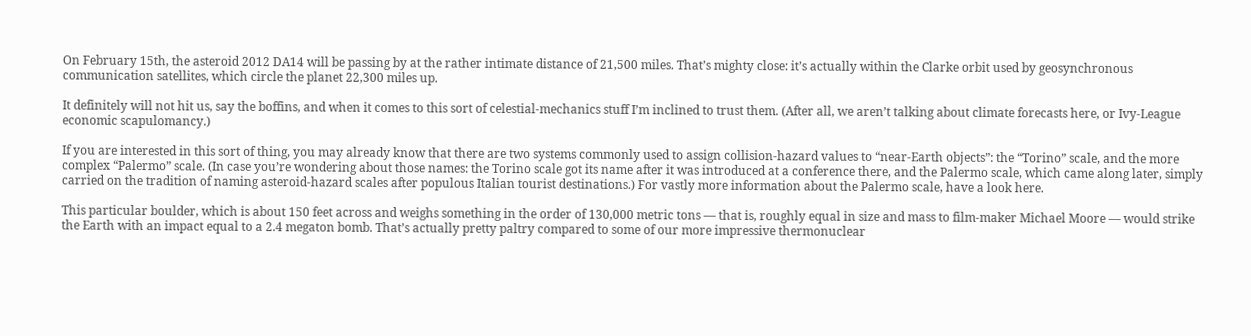On February 15th, the asteroid 2012 DA14 will be passing by at the rather intimate distance of 21,500 miles. That’s mighty close: it’s actually within the Clarke orbit used by geosynchronous communication satellites, which circle the planet 22,300 miles up.

It definitely will not hit us, say the boffins, and when it comes to this sort of celestial-mechanics stuff I’m inclined to trust them. (After all, we aren’t talking about climate forecasts here, or Ivy-League economic scapulomancy.)

If you are interested in this sort of thing, you may already know that there are two systems commonly used to assign collision-hazard values to “near-Earth objects”: the “Torino” scale, and the more complex “Palermo” scale. (In case you’re wondering about those names: the Torino scale got its name after it was introduced at a conference there, and the Palermo scale, which came along later, simply carried on the tradition of naming asteroid-hazard scales after populous Italian tourist destinations.) For vastly more information about the Palermo scale, have a look here.

This particular boulder, which is about 150 feet across and weighs something in the order of 130,000 metric tons — that is, roughly equal in size and mass to film-maker Michael Moore — would strike the Earth with an impact equal to a 2.4 megaton bomb. That’s actually pretty paltry compared to some of our more impressive thermonuclear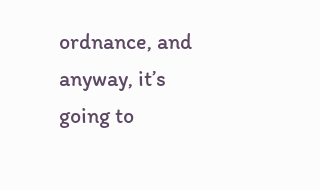ordnance, and anyway, it’s going to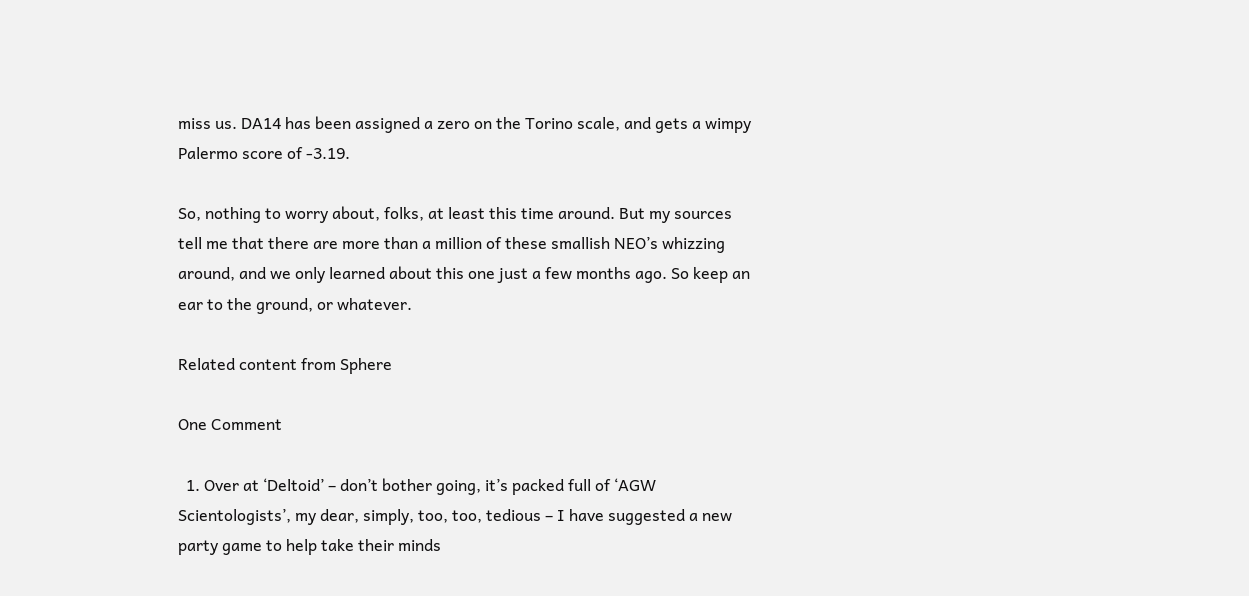miss us. DA14 has been assigned a zero on the Torino scale, and gets a wimpy Palermo score of -3.19.

So, nothing to worry about, folks, at least this time around. But my sources tell me that there are more than a million of these smallish NEO’s whizzing around, and we only learned about this one just a few months ago. So keep an ear to the ground, or whatever.

Related content from Sphere

One Comment

  1. Over at ‘Deltoid’ – don’t bother going, it’s packed full of ‘AGW Scientologists’, my dear, simply, too, too, tedious – I have suggested a new party game to help take their minds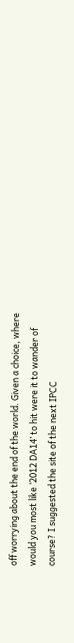off worrying about the end of the world. Given a choice, where would you most like ‘2012 DA14’ to hit were it to wander of course? I suggested the site of the next IPCC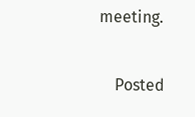meeting.

    Posted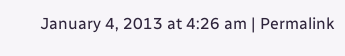January 4, 2013 at 4:26 am | Permalink